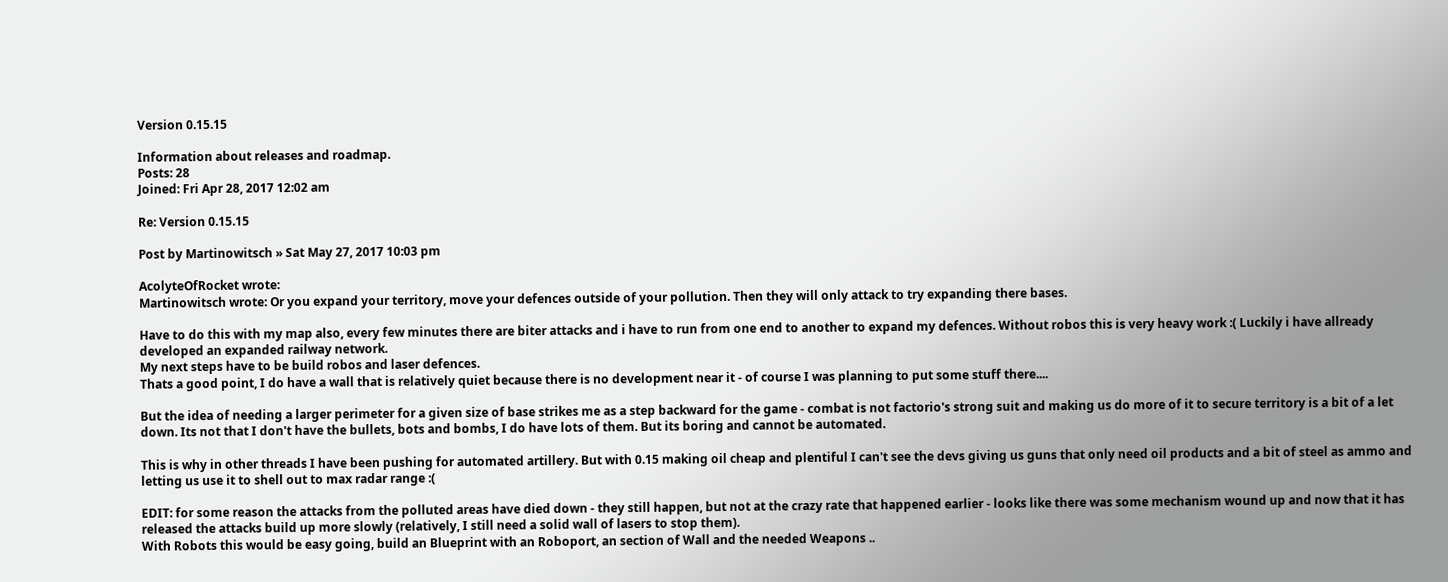Version 0.15.15

Information about releases and roadmap.
Posts: 28
Joined: Fri Apr 28, 2017 12:02 am

Re: Version 0.15.15

Post by Martinowitsch » Sat May 27, 2017 10:03 pm

AcolyteOfRocket wrote:
Martinowitsch wrote: Or you expand your territory, move your defences outside of your pollution. Then they will only attack to try expanding there bases.

Have to do this with my map also, every few minutes there are biter attacks and i have to run from one end to another to expand my defences. Without robos this is very heavy work :( Luckily i have allready developed an expanded railway network.
My next steps have to be build robos and laser defences.
Thats a good point, I do have a wall that is relatively quiet because there is no development near it - of course I was planning to put some stuff there....

But the idea of needing a larger perimeter for a given size of base strikes me as a step backward for the game - combat is not factorio's strong suit and making us do more of it to secure territory is a bit of a let down. Its not that I don't have the bullets, bots and bombs, I do have lots of them. But its boring and cannot be automated.

This is why in other threads I have been pushing for automated artillery. But with 0.15 making oil cheap and plentiful I can't see the devs giving us guns that only need oil products and a bit of steel as ammo and letting us use it to shell out to max radar range :(

EDIT: for some reason the attacks from the polluted areas have died down - they still happen, but not at the crazy rate that happened earlier - looks like there was some mechanism wound up and now that it has released the attacks build up more slowly (relatively, I still need a solid wall of lasers to stop them).
With Robots this would be easy going, build an Blueprint with an Roboport, an section of Wall and the needed Weapons ..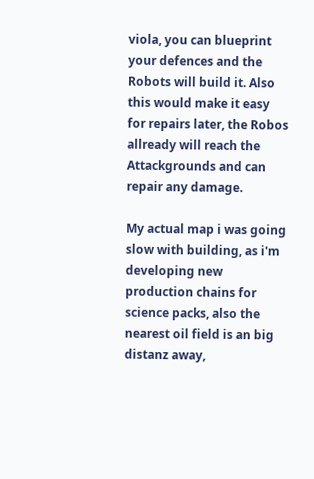viola, you can blueprint your defences and the Robots will build it. Also this would make it easy for repairs later, the Robos allready will reach the Attackgrounds and can repair any damage.

My actual map i was going slow with building, as i'm developing new production chains for science packs, also the nearest oil field is an big distanz away,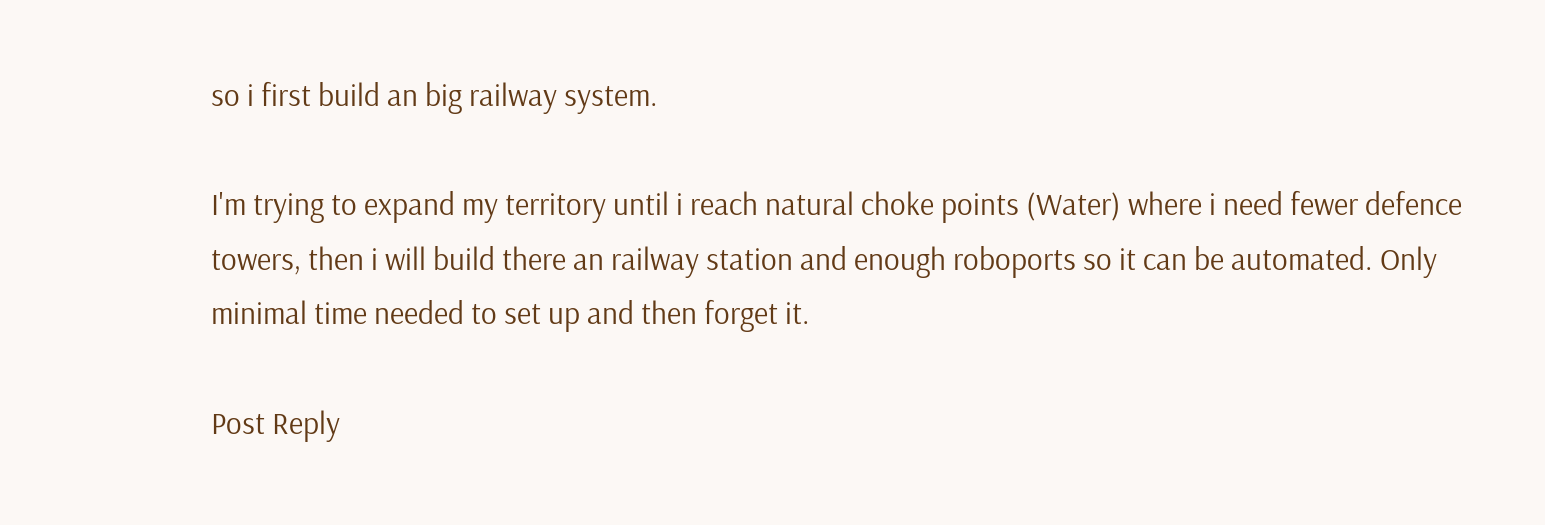so i first build an big railway system.

I'm trying to expand my territory until i reach natural choke points (Water) where i need fewer defence towers, then i will build there an railway station and enough roboports so it can be automated. Only minimal time needed to set up and then forget it.

Post Reply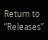Return to “Releases”